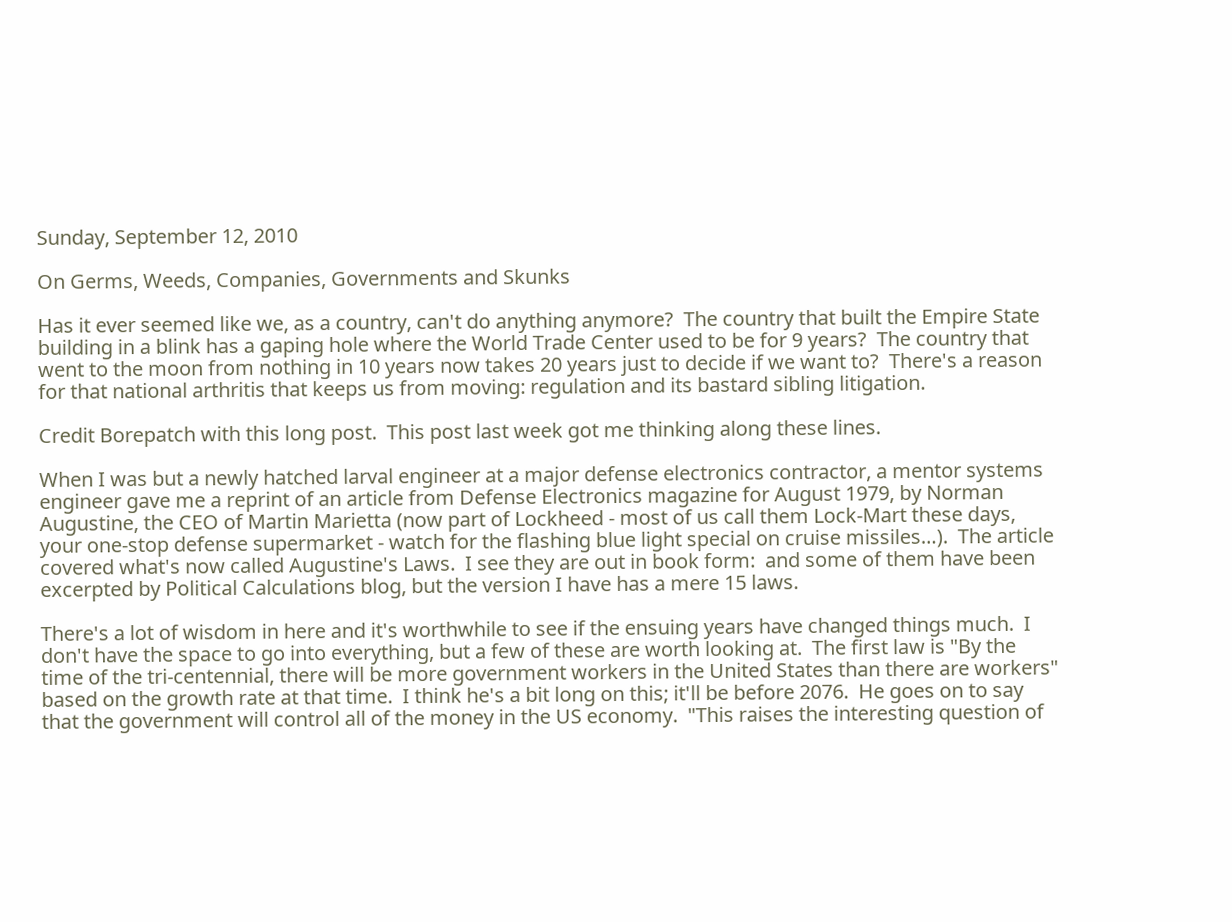Sunday, September 12, 2010

On Germs, Weeds, Companies, Governments and Skunks

Has it ever seemed like we, as a country, can't do anything anymore?  The country that built the Empire State building in a blink has a gaping hole where the World Trade Center used to be for 9 years?  The country that went to the moon from nothing in 10 years now takes 20 years just to decide if we want to?  There's a reason for that national arthritis that keeps us from moving: regulation and its bastard sibling litigation.

Credit Borepatch with this long post.  This post last week got me thinking along these lines.

When I was but a newly hatched larval engineer at a major defense electronics contractor, a mentor systems engineer gave me a reprint of an article from Defense Electronics magazine for August 1979, by Norman Augustine, the CEO of Martin Marietta (now part of Lockheed - most of us call them Lock-Mart these days, your one-stop defense supermarket - watch for the flashing blue light special on cruise missiles…).  The article covered what's now called Augustine's Laws.  I see they are out in book form:  and some of them have been excerpted by Political Calculations blog, but the version I have has a mere 15 laws.

There's a lot of wisdom in here and it's worthwhile to see if the ensuing years have changed things much.  I don't have the space to go into everything, but a few of these are worth looking at.  The first law is "By the time of the tri-centennial, there will be more government workers in the United States than there are workers" based on the growth rate at that time.  I think he's a bit long on this; it'll be before 2076.  He goes on to say that the government will control all of the money in the US economy.  "This raises the interesting question of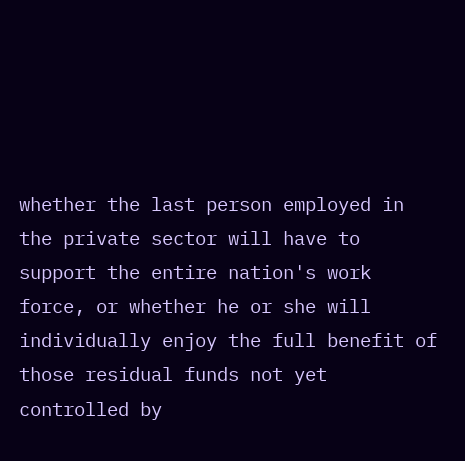whether the last person employed in the private sector will have to support the entire nation's work force, or whether he or she will individually enjoy the full benefit of those residual funds not yet controlled by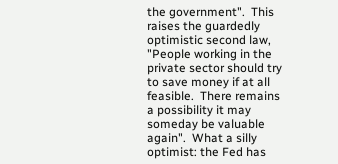the government".  This raises the guardedly optimistic second law, "People working in the private sector should try to save money if at all feasible.  There remains a possibility it may someday be valuable again".  What a silly optimist: the Fed has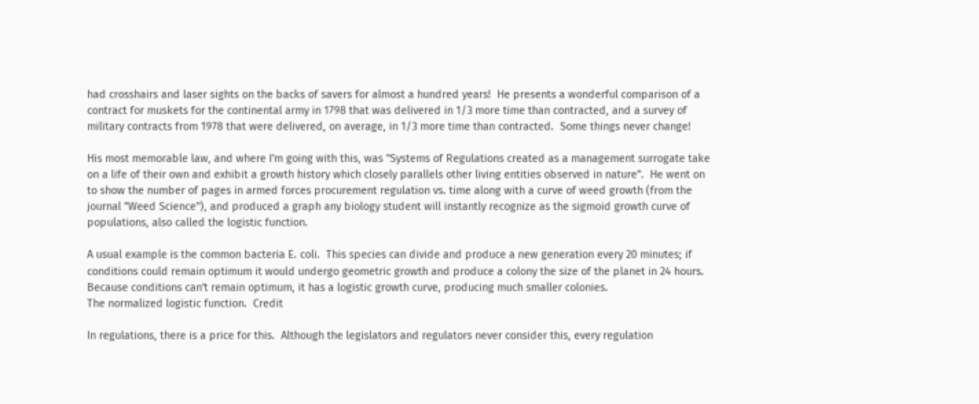had crosshairs and laser sights on the backs of savers for almost a hundred years!  He presents a wonderful comparison of a contract for muskets for the continental army in 1798 that was delivered in 1/3 more time than contracted, and a survey of military contracts from 1978 that were delivered, on average, in 1/3 more time than contracted.  Some things never change!

His most memorable law, and where I'm going with this, was "Systems of Regulations created as a management surrogate take on a life of their own and exhibit a growth history which closely parallels other living entities observed in nature".  He went on to show the number of pages in armed forces procurement regulation vs. time along with a curve of weed growth (from the journal "Weed Science"), and produced a graph any biology student will instantly recognize as the sigmoid growth curve of populations, also called the logistic function.

A usual example is the common bacteria E. coli.  This species can divide and produce a new generation every 20 minutes; if conditions could remain optimum it would undergo geometric growth and produce a colony the size of the planet in 24 hours.  Because conditions can't remain optimum, it has a logistic growth curve, producing much smaller colonies.
The normalized logistic function.  Credit

In regulations, there is a price for this.  Although the legislators and regulators never consider this, every regulation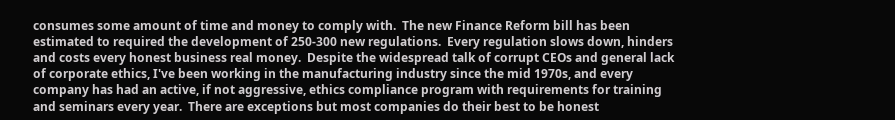consumes some amount of time and money to comply with.  The new Finance Reform bill has been estimated to required the development of 250-300 new regulations.  Every regulation slows down, hinders and costs every honest business real money.  Despite the widespread talk of corrupt CEOs and general lack of corporate ethics, I've been working in the manufacturing industry since the mid 1970s, and every company has had an active, if not aggressive, ethics compliance program with requirements for training and seminars every year.  There are exceptions but most companies do their best to be honest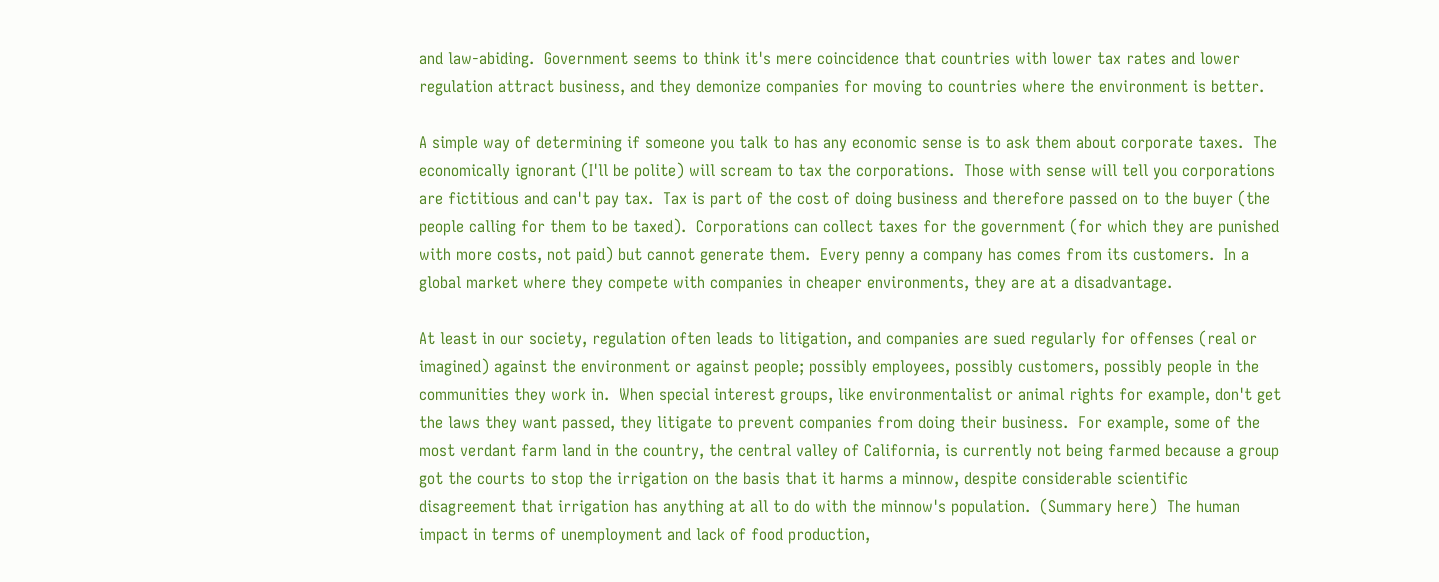and law-abiding.  Government seems to think it's mere coincidence that countries with lower tax rates and lower regulation attract business, and they demonize companies for moving to countries where the environment is better.

A simple way of determining if someone you talk to has any economic sense is to ask them about corporate taxes.  The economically ignorant (I'll be polite) will scream to tax the corporations.  Those with sense will tell you corporations are fictitious and can't pay tax.  Tax is part of the cost of doing business and therefore passed on to the buyer (the people calling for them to be taxed).  Corporations can collect taxes for the government (for which they are punished with more costs, not paid) but cannot generate them.  Every penny a company has comes from its customers.  In a global market where they compete with companies in cheaper environments, they are at a disadvantage.

At least in our society, regulation often leads to litigation, and companies are sued regularly for offenses (real or imagined) against the environment or against people; possibly employees, possibly customers, possibly people in the communities they work in.  When special interest groups, like environmentalist or animal rights for example, don't get the laws they want passed, they litigate to prevent companies from doing their business.  For example, some of the most verdant farm land in the country, the central valley of California, is currently not being farmed because a group got the courts to stop the irrigation on the basis that it harms a minnow, despite considerable scientific disagreement that irrigation has anything at all to do with the minnow's population.  (Summary here)  The human impact in terms of unemployment and lack of food production,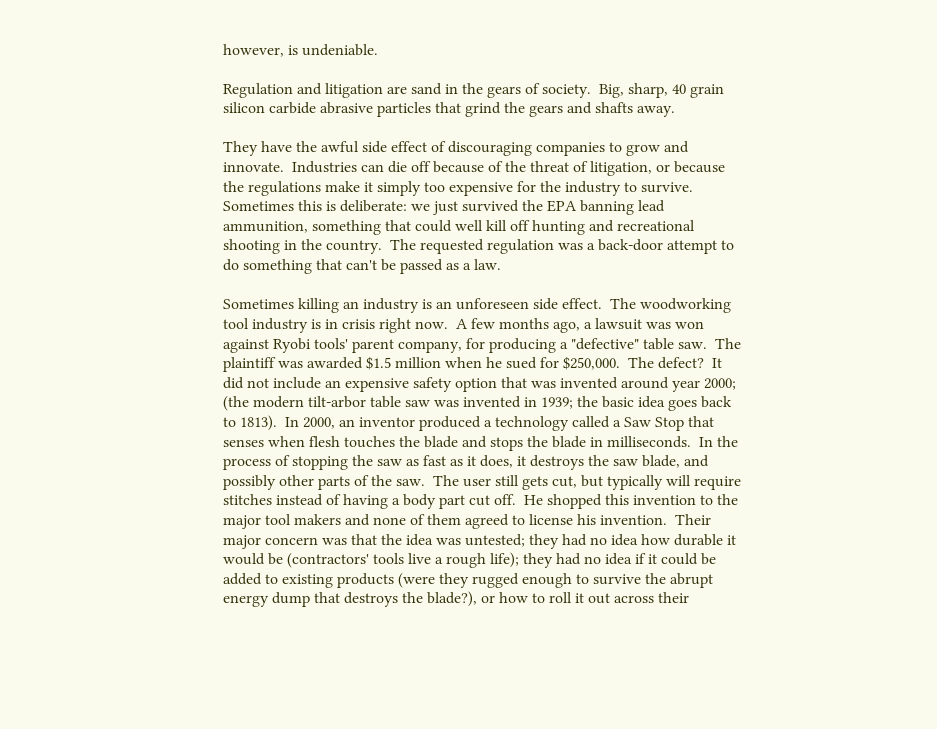however, is undeniable.

Regulation and litigation are sand in the gears of society.  Big, sharp, 40 grain silicon carbide abrasive particles that grind the gears and shafts away.

They have the awful side effect of discouraging companies to grow and innovate.  Industries can die off because of the threat of litigation, or because the regulations make it simply too expensive for the industry to survive.  Sometimes this is deliberate: we just survived the EPA banning lead ammunition, something that could well kill off hunting and recreational shooting in the country.  The requested regulation was a back-door attempt to do something that can't be passed as a law.

Sometimes killing an industry is an unforeseen side effect.  The woodworking tool industry is in crisis right now.  A few months ago, a lawsuit was won against Ryobi tools' parent company, for producing a "defective" table saw.  The plaintiff was awarded $1.5 million when he sued for $250,000.  The defect?  It did not include an expensive safety option that was invented around year 2000; (the modern tilt-arbor table saw was invented in 1939; the basic idea goes back to 1813).  In 2000, an inventor produced a technology called a Saw Stop that senses when flesh touches the blade and stops the blade in milliseconds.  In the process of stopping the saw as fast as it does, it destroys the saw blade, and possibly other parts of the saw.  The user still gets cut, but typically will require stitches instead of having a body part cut off.  He shopped this invention to the major tool makers and none of them agreed to license his invention.  Their major concern was that the idea was untested; they had no idea how durable it would be (contractors' tools live a rough life); they had no idea if it could be added to existing products (were they rugged enough to survive the abrupt energy dump that destroys the blade?), or how to roll it out across their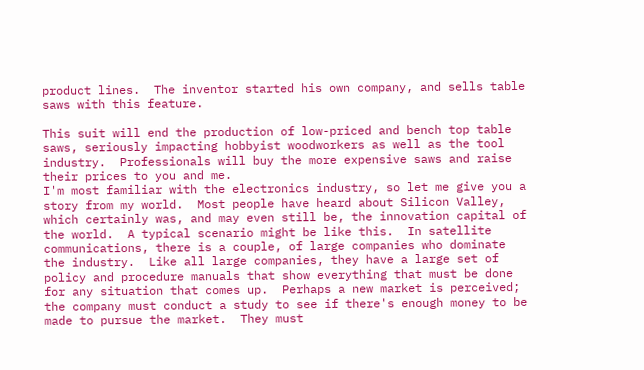product lines.  The inventor started his own company, and sells table saws with this feature.

This suit will end the production of low-priced and bench top table saws, seriously impacting hobbyist woodworkers as well as the tool industry.  Professionals will buy the more expensive saws and raise their prices to you and me.
I'm most familiar with the electronics industry, so let me give you a story from my world.  Most people have heard about Silicon Valley, which certainly was, and may even still be, the innovation capital of the world.  A typical scenario might be like this.  In satellite communications, there is a couple, of large companies who dominate the industry.  Like all large companies, they have a large set of policy and procedure manuals that show everything that must be done for any situation that comes up.  Perhaps a new market is perceived; the company must conduct a study to see if there's enough money to be made to pursue the market.  They must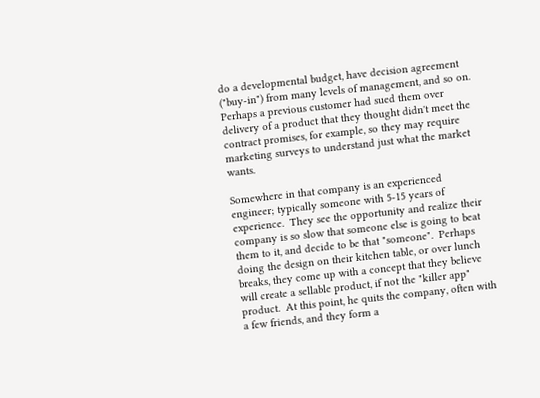do a developmental budget, have decision agreement ("buy-in") from many levels of management, and so on.  Perhaps a previous customer had sued them over delivery of a product that they thought didn't meet the contract promises, for example, so they may require marketing surveys to understand just what the market wants.

Somewhere in that company is an experienced engineer; typically someone with 5-15 years of experience.  They see the opportunity and realize their company is so slow that someone else is going to beat them to it, and decide to be that "someone".  Perhaps doing the design on their kitchen table, or over lunch breaks, they come up with a concept that they believe will create a sellable product, if not the "killer app" product.  At this point, he quits the company, often with a few friends, and they form a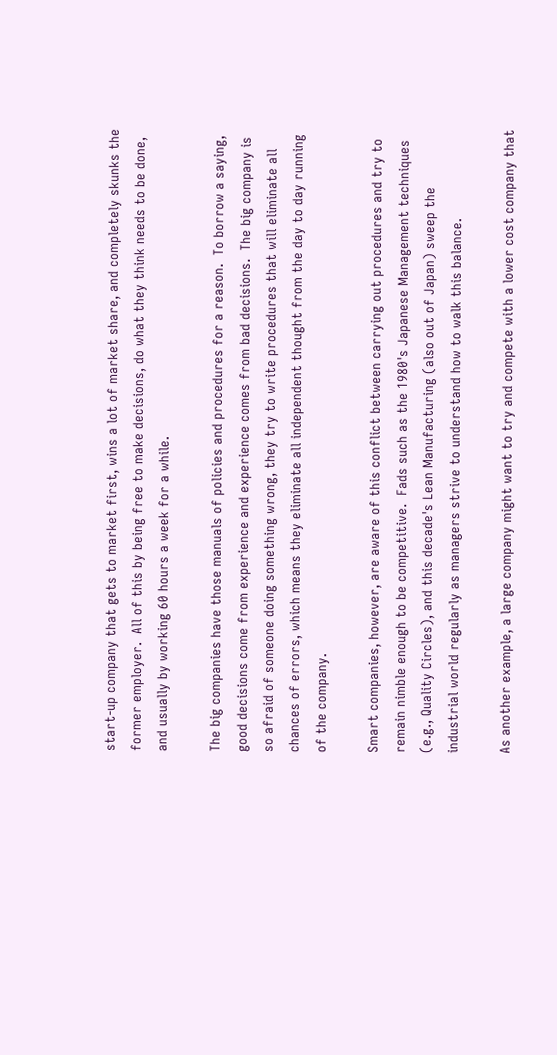start-up company that gets to market first, wins a lot of market share, and completely skunks the former employer.  All of this by being free to make decisions, do what they think needs to be done, and usually by working 60 hours a week for a while.

The big companies have those manuals of policies and procedures for a reason.  To borrow a saying, good decisions come from experience and experience comes from bad decisions.  The big company is so afraid of someone doing something wrong, they try to write procedures that will eliminate all chances of errors, which means they eliminate all independent thought from the day to day running of the company.

Smart companies, however, are aware of this conflict between carrying out procedures and try to remain nimble enough to be competitive.  Fads such as the 1980's Japanese Management techniques (e.g., Quality Circles), and this decade's Lean Manufacturing (also out of Japan) sweep the industrial world regularly as managers strive to understand how to walk this balance.

As another example, a large company might want to try and compete with a lower cost company that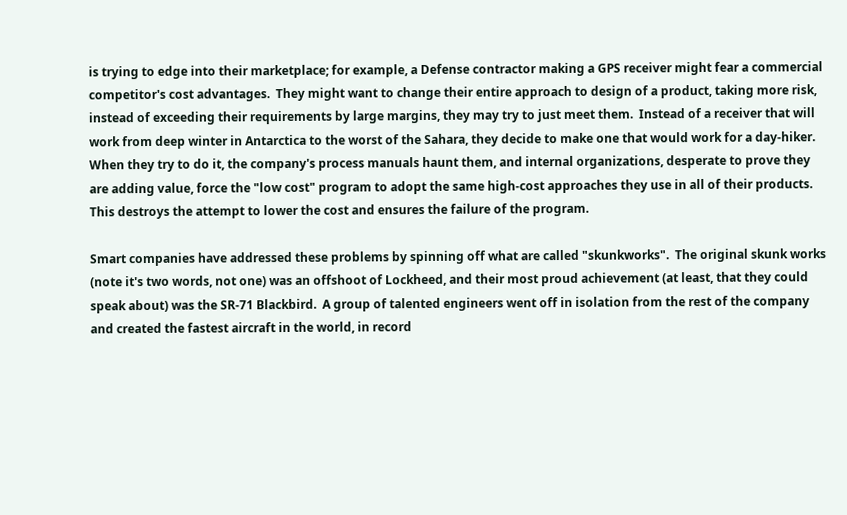is trying to edge into their marketplace; for example, a Defense contractor making a GPS receiver might fear a commercial competitor's cost advantages.  They might want to change their entire approach to design of a product, taking more risk, instead of exceeding their requirements by large margins, they may try to just meet them.  Instead of a receiver that will work from deep winter in Antarctica to the worst of the Sahara, they decide to make one that would work for a day-hiker.  When they try to do it, the company's process manuals haunt them, and internal organizations, desperate to prove they are adding value, force the "low cost" program to adopt the same high-cost approaches they use in all of their products.  This destroys the attempt to lower the cost and ensures the failure of the program.

Smart companies have addressed these problems by spinning off what are called "skunkworks".  The original skunk works (note it's two words, not one) was an offshoot of Lockheed, and their most proud achievement (at least, that they could speak about) was the SR-71 Blackbird.  A group of talented engineers went off in isolation from the rest of the company and created the fastest aircraft in the world, in record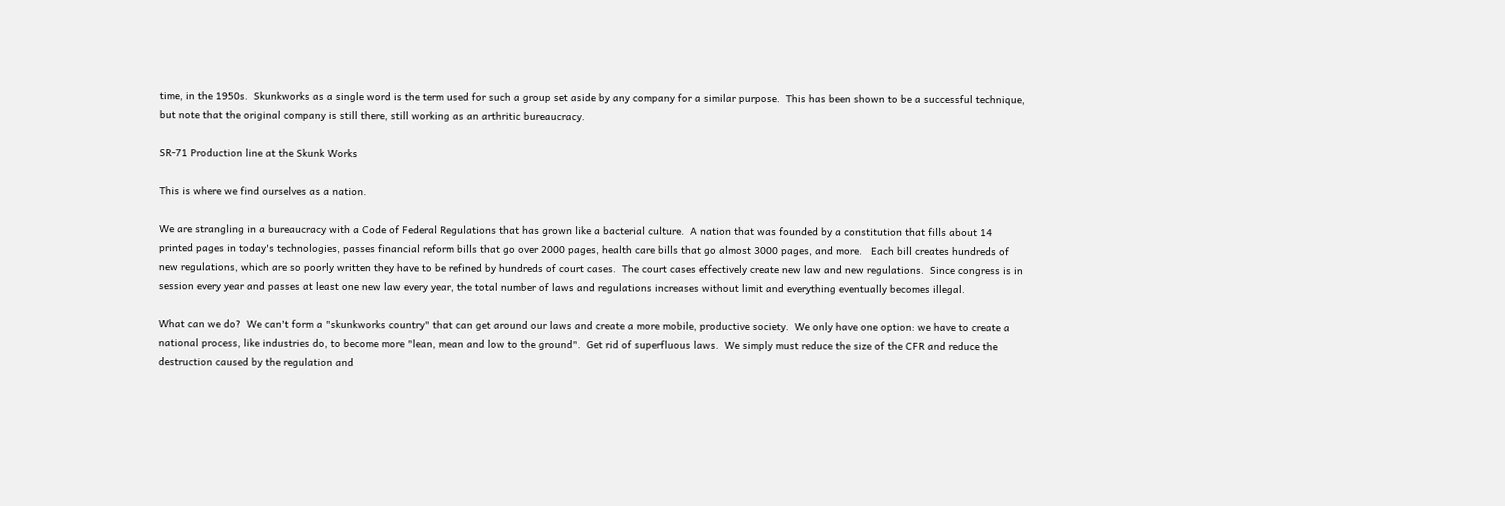time, in the 1950s.  Skunkworks as a single word is the term used for such a group set aside by any company for a similar purpose.  This has been shown to be a successful technique, but note that the original company is still there, still working as an arthritic bureaucracy.

SR-71 Production line at the Skunk Works

This is where we find ourselves as a nation.

We are strangling in a bureaucracy with a Code of Federal Regulations that has grown like a bacterial culture.  A nation that was founded by a constitution that fills about 14 printed pages in today's technologies, passes financial reform bills that go over 2000 pages, health care bills that go almost 3000 pages, and more.   Each bill creates hundreds of new regulations, which are so poorly written they have to be refined by hundreds of court cases.  The court cases effectively create new law and new regulations.  Since congress is in session every year and passes at least one new law every year, the total number of laws and regulations increases without limit and everything eventually becomes illegal.

What can we do?  We can't form a "skunkworks country" that can get around our laws and create a more mobile, productive society.  We only have one option: we have to create a national process, like industries do, to become more "lean, mean and low to the ground".  Get rid of superfluous laws.  We simply must reduce the size of the CFR and reduce the destruction caused by the regulation and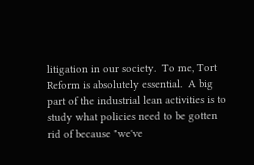litigation in our society.  To me, Tort Reform is absolutely essential.  A big part of the industrial lean activities is to study what policies need to be gotten rid of because "we've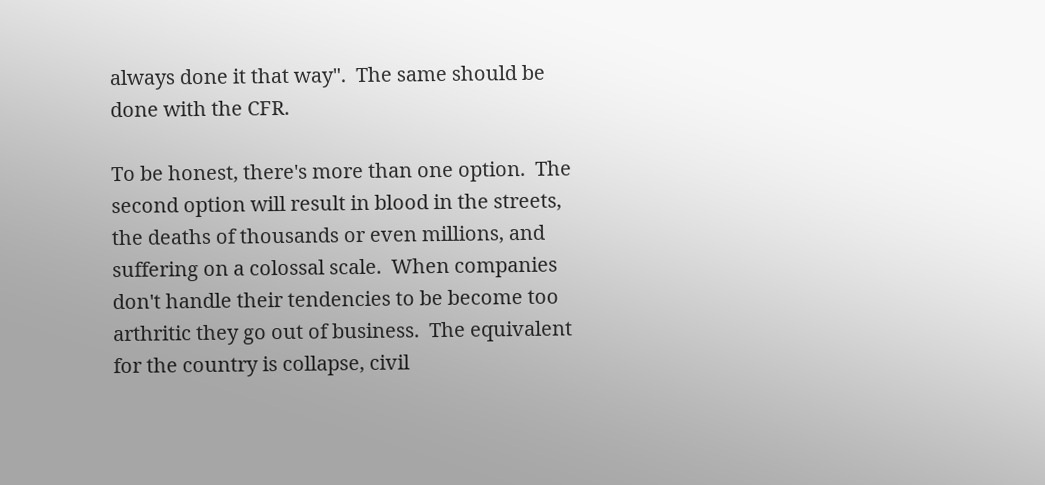always done it that way".  The same should be done with the CFR.

To be honest, there's more than one option.  The second option will result in blood in the streets, the deaths of thousands or even millions, and suffering on a colossal scale.  When companies don't handle their tendencies to be become too arthritic they go out of business.  The equivalent for the country is collapse, civil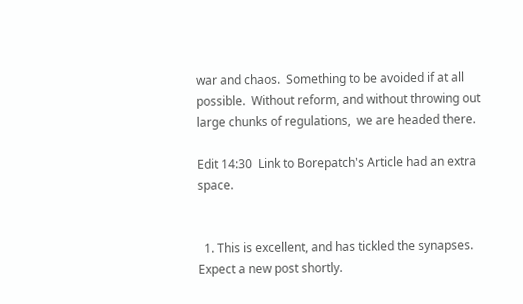war and chaos.  Something to be avoided if at all possible.  Without reform, and without throwing out large chunks of regulations,  we are headed there.

Edit 14:30  Link to Borepatch's Article had an extra space.


  1. This is excellent, and has tickled the synapses. Expect a new post shortly.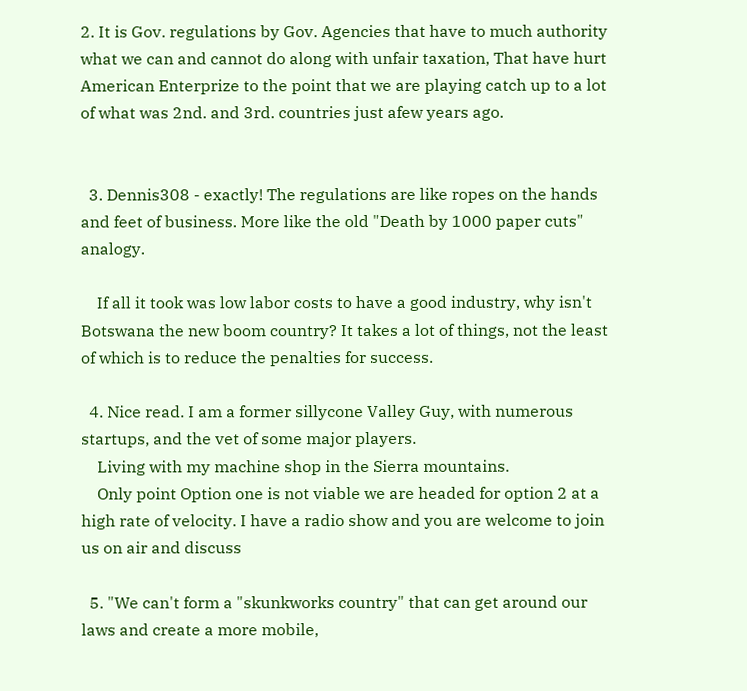2. It is Gov. regulations by Gov. Agencies that have to much authority what we can and cannot do along with unfair taxation, That have hurt American Enterprize to the point that we are playing catch up to a lot of what was 2nd. and 3rd. countries just afew years ago.


  3. Dennis308 - exactly! The regulations are like ropes on the hands and feet of business. More like the old "Death by 1000 paper cuts" analogy.

    If all it took was low labor costs to have a good industry, why isn't Botswana the new boom country? It takes a lot of things, not the least of which is to reduce the penalties for success.

  4. Nice read. I am a former sillycone Valley Guy, with numerous startups, and the vet of some major players.
    Living with my machine shop in the Sierra mountains.
    Only point Option one is not viable we are headed for option 2 at a high rate of velocity. I have a radio show and you are welcome to join us on air and discuss

  5. "We can't form a "skunkworks country" that can get around our laws and create a more mobile,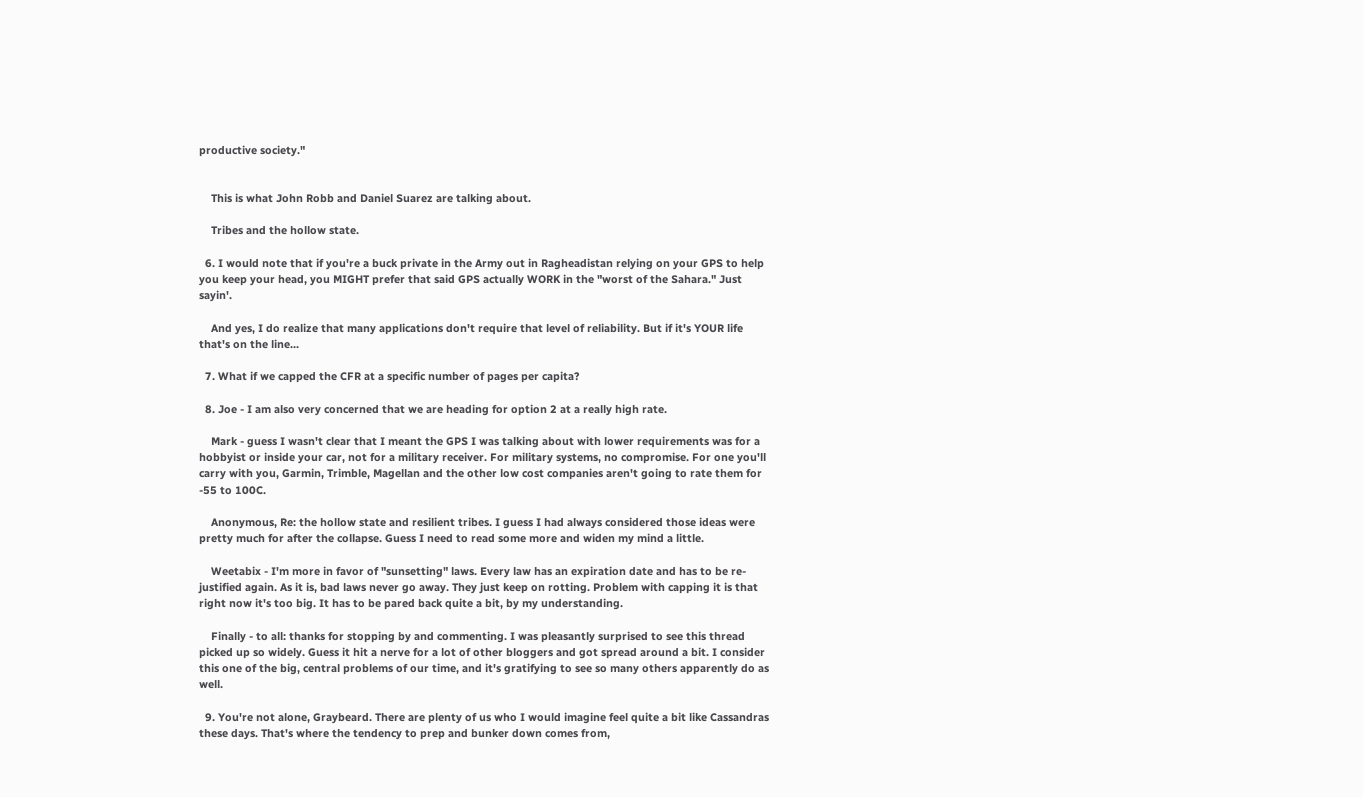productive society."


    This is what John Robb and Daniel Suarez are talking about.

    Tribes and the hollow state.

  6. I would note that if you're a buck private in the Army out in Ragheadistan relying on your GPS to help you keep your head, you MIGHT prefer that said GPS actually WORK in the "worst of the Sahara." Just sayin'.

    And yes, I do realize that many applications don't require that level of reliability. But if it's YOUR life that's on the line...

  7. What if we capped the CFR at a specific number of pages per capita?

  8. Joe - I am also very concerned that we are heading for option 2 at a really high rate.

    Mark - guess I wasn't clear that I meant the GPS I was talking about with lower requirements was for a hobbyist or inside your car, not for a military receiver. For military systems, no compromise. For one you'll carry with you, Garmin, Trimble, Magellan and the other low cost companies aren't going to rate them for -55 to 100C.

    Anonymous, Re: the hollow state and resilient tribes. I guess I had always considered those ideas were pretty much for after the collapse. Guess I need to read some more and widen my mind a little.

    Weetabix - I'm more in favor of "sunsetting" laws. Every law has an expiration date and has to be re-justified again. As it is, bad laws never go away. They just keep on rotting. Problem with capping it is that right now it's too big. It has to be pared back quite a bit, by my understanding.

    Finally - to all: thanks for stopping by and commenting. I was pleasantly surprised to see this thread picked up so widely. Guess it hit a nerve for a lot of other bloggers and got spread around a bit. I consider this one of the big, central problems of our time, and it's gratifying to see so many others apparently do as well.

  9. You're not alone, Graybeard. There are plenty of us who I would imagine feel quite a bit like Cassandras these days. That's where the tendency to prep and bunker down comes from,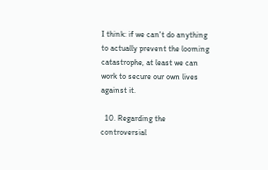I think: if we can't do anything to actually prevent the looming catastrophe, at least we can work to secure our own lives against it.

  10. Regarding the controversial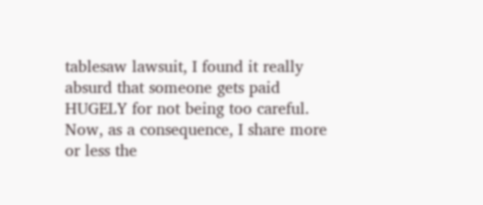tablesaw lawsuit, I found it really absurd that someone gets paid HUGELY for not being too careful. Now, as a consequence, I share more or less the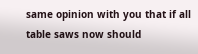same opinion with you that if all table saws now should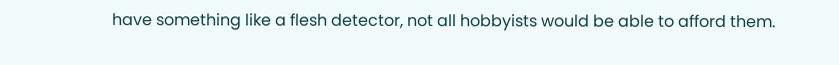have something like a flesh detector, not all hobbyists would be able to afford them.